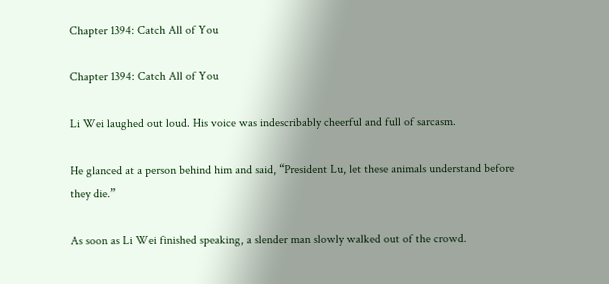Chapter 1394: Catch All of You

Chapter 1394: Catch All of You

Li Wei laughed out loud. His voice was indescribably cheerful and full of sarcasm.

He glanced at a person behind him and said, “President Lu, let these animals understand before they die.”

As soon as Li Wei finished speaking, a slender man slowly walked out of the crowd.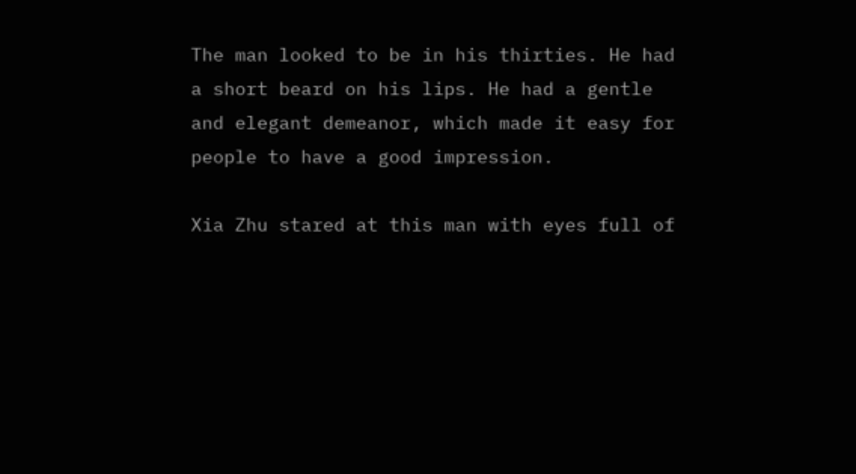The man looked to be in his thirties. He had a short beard on his lips. He had a gentle and elegant demeanor, which made it easy for people to have a good impression.

Xia Zhu stared at this man with eyes full of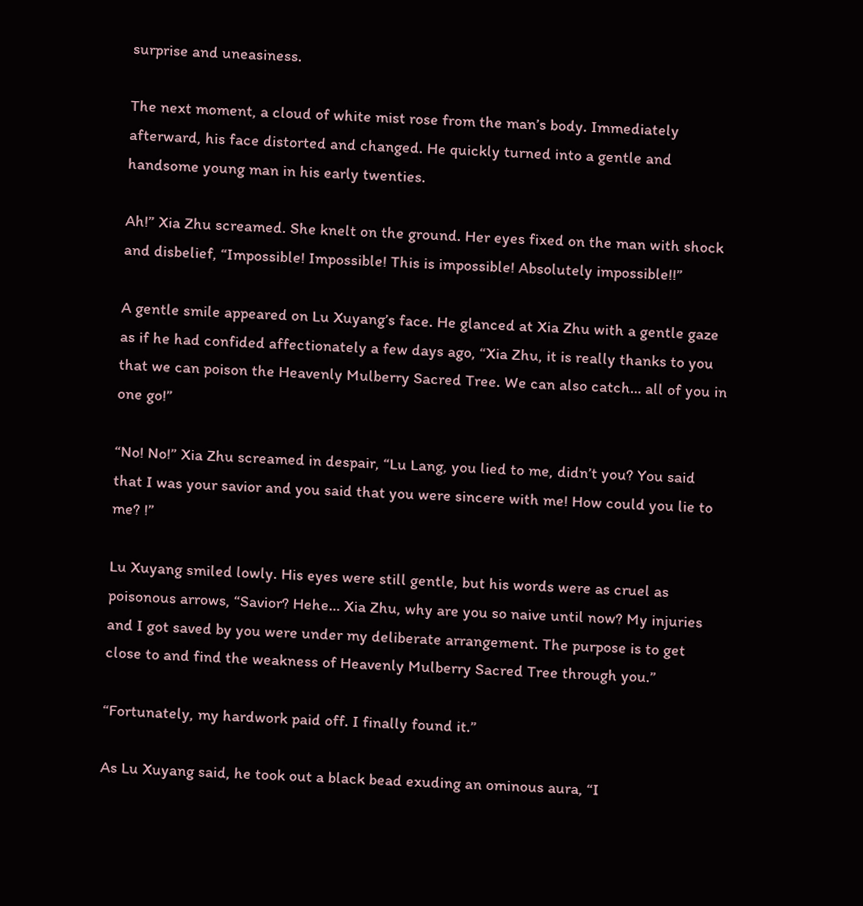surprise and uneasiness.

The next moment, a cloud of white mist rose from the man’s body. Immediately afterward, his face distorted and changed. He quickly turned into a gentle and handsome young man in his early twenties.

Ah!” Xia Zhu screamed. She knelt on the ground. Her eyes fixed on the man with shock and disbelief, “Impossible! Impossible! This is impossible! Absolutely impossible!!”

A gentle smile appeared on Lu Xuyang’s face. He glanced at Xia Zhu with a gentle gaze as if he had confided affectionately a few days ago, “Xia Zhu, it is really thanks to you that we can poison the Heavenly Mulberry Sacred Tree. We can also catch… all of you in one go!”

“No! No!” Xia Zhu screamed in despair, “Lu Lang, you lied to me, didn’t you? You said that I was your savior and you said that you were sincere with me! How could you lie to me? !”

Lu Xuyang smiled lowly. His eyes were still gentle, but his words were as cruel as poisonous arrows, “Savior? Hehe… Xia Zhu, why are you so naive until now? My injuries and I got saved by you were under my deliberate arrangement. The purpose is to get close to and find the weakness of Heavenly Mulberry Sacred Tree through you.”

“Fortunately, my hardwork paid off. I finally found it.”

As Lu Xuyang said, he took out a black bead exuding an ominous aura, “I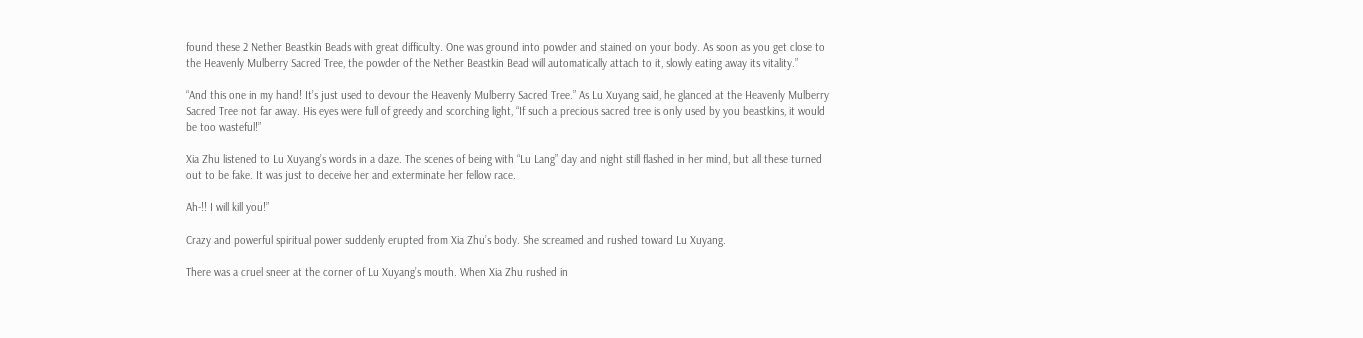found these 2 Nether Beastkin Beads with great difficulty. One was ground into powder and stained on your body. As soon as you get close to the Heavenly Mulberry Sacred Tree, the powder of the Nether Beastkin Bead will automatically attach to it, slowly eating away its vitality.”

“And this one in my hand! It’s just used to devour the Heavenly Mulberry Sacred Tree.” As Lu Xuyang said, he glanced at the Heavenly Mulberry Sacred Tree not far away. His eyes were full of greedy and scorching light, “If such a precious sacred tree is only used by you beastkins, it would be too wasteful!”

Xia Zhu listened to Lu Xuyang’s words in a daze. The scenes of being with “Lu Lang” day and night still flashed in her mind, but all these turned out to be fake. It was just to deceive her and exterminate her fellow race.

Ah-!! I will kill you!”

Crazy and powerful spiritual power suddenly erupted from Xia Zhu’s body. She screamed and rushed toward Lu Xuyang.

There was a cruel sneer at the corner of Lu Xuyang’s mouth. When Xia Zhu rushed in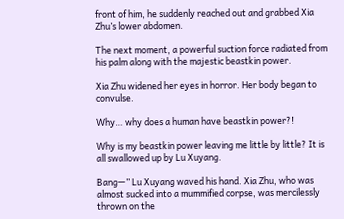front of him, he suddenly reached out and grabbed Xia Zhu’s lower abdomen.

The next moment, a powerful suction force radiated from his palm along with the majestic beastkin power.

Xia Zhu widened her eyes in horror. Her body began to convulse.

Why… why does a human have beastkin power?!

Why is my beastkin power leaving me little by little? It is all swallowed up by Lu Xuyang.

Bang—” Lu Xuyang waved his hand. Xia Zhu, who was almost sucked into a mummified corpse, was mercilessly thrown on the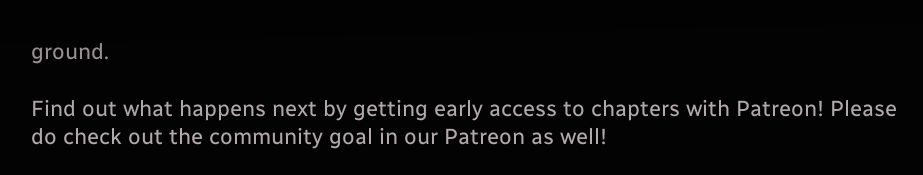ground.

Find out what happens next by getting early access to chapters with Patreon! Please do check out the community goal in our Patreon as well!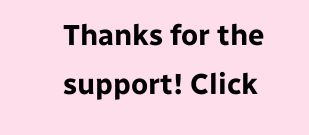Thanks for the support! Click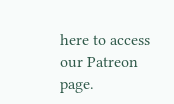here to access our Patreon page.